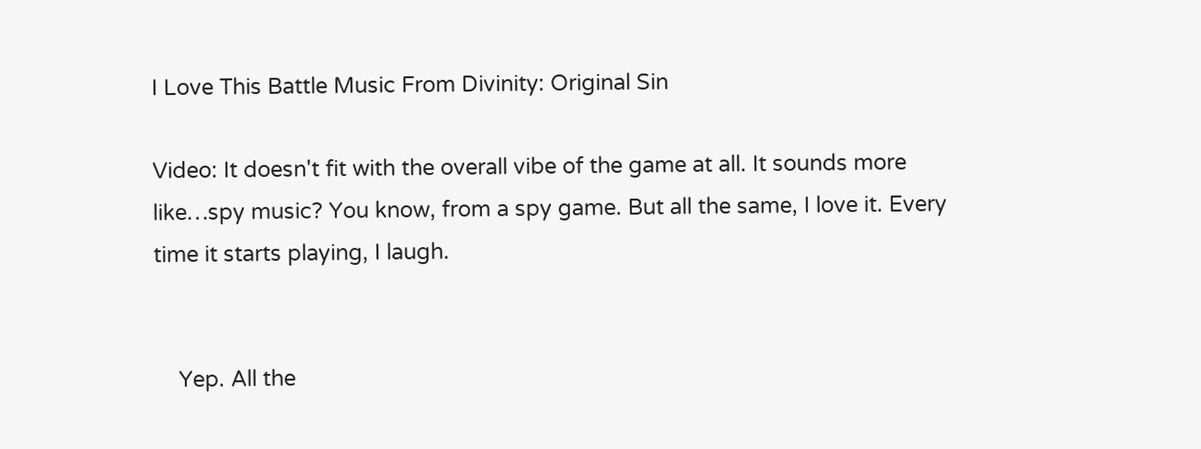I Love This Battle Music From Divinity: Original Sin

Video: It doesn't fit with the overall vibe of the game at all. It sounds more like…spy music? You know, from a spy game. But all the same, I love it. Every time it starts playing, I laugh.


    Yep. All the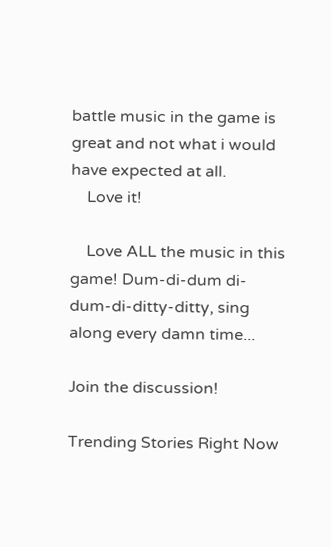battle music in the game is great and not what i would have expected at all.
    Love it!

    Love ALL the music in this game! Dum-di-dum di-dum-di-ditty-ditty, sing along every damn time...

Join the discussion!

Trending Stories Right Now